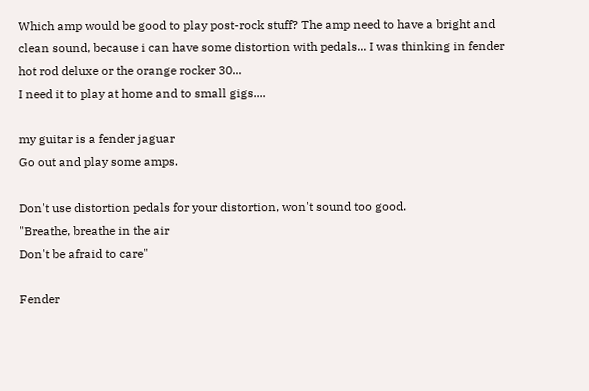Which amp would be good to play post-rock stuff? The amp need to have a bright and clean sound, because i can have some distortion with pedals... I was thinking in fender hot rod deluxe or the orange rocker 30...
I need it to play at home and to small gigs....

my guitar is a fender jaguar
Go out and play some amps.

Don't use distortion pedals for your distortion, won't sound too good.
"Breathe, breathe in the air
Don't be afraid to care"

Fender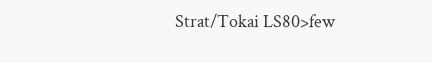Strat/Tokai LS80>few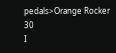pedals>Orange Rocker 30
I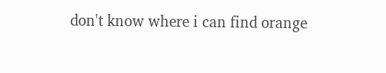don't know where i can find orange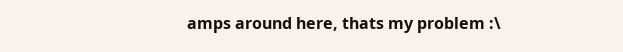amps around here, thats my problem :\